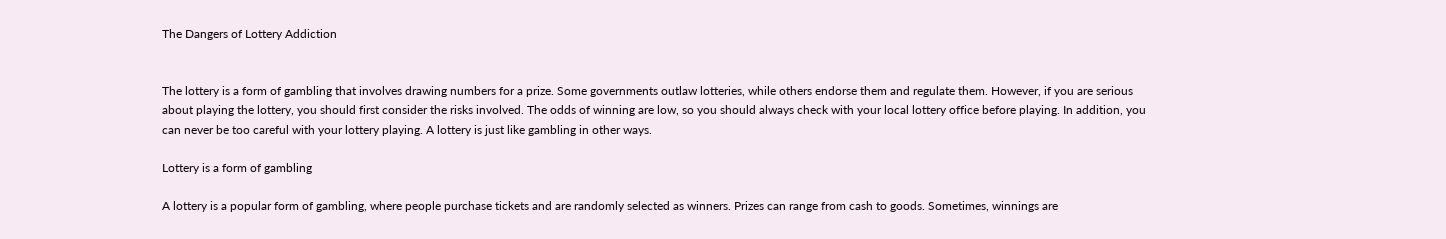The Dangers of Lottery Addiction


The lottery is a form of gambling that involves drawing numbers for a prize. Some governments outlaw lotteries, while others endorse them and regulate them. However, if you are serious about playing the lottery, you should first consider the risks involved. The odds of winning are low, so you should always check with your local lottery office before playing. In addition, you can never be too careful with your lottery playing. A lottery is just like gambling in other ways.

Lottery is a form of gambling

A lottery is a popular form of gambling, where people purchase tickets and are randomly selected as winners. Prizes can range from cash to goods. Sometimes, winnings are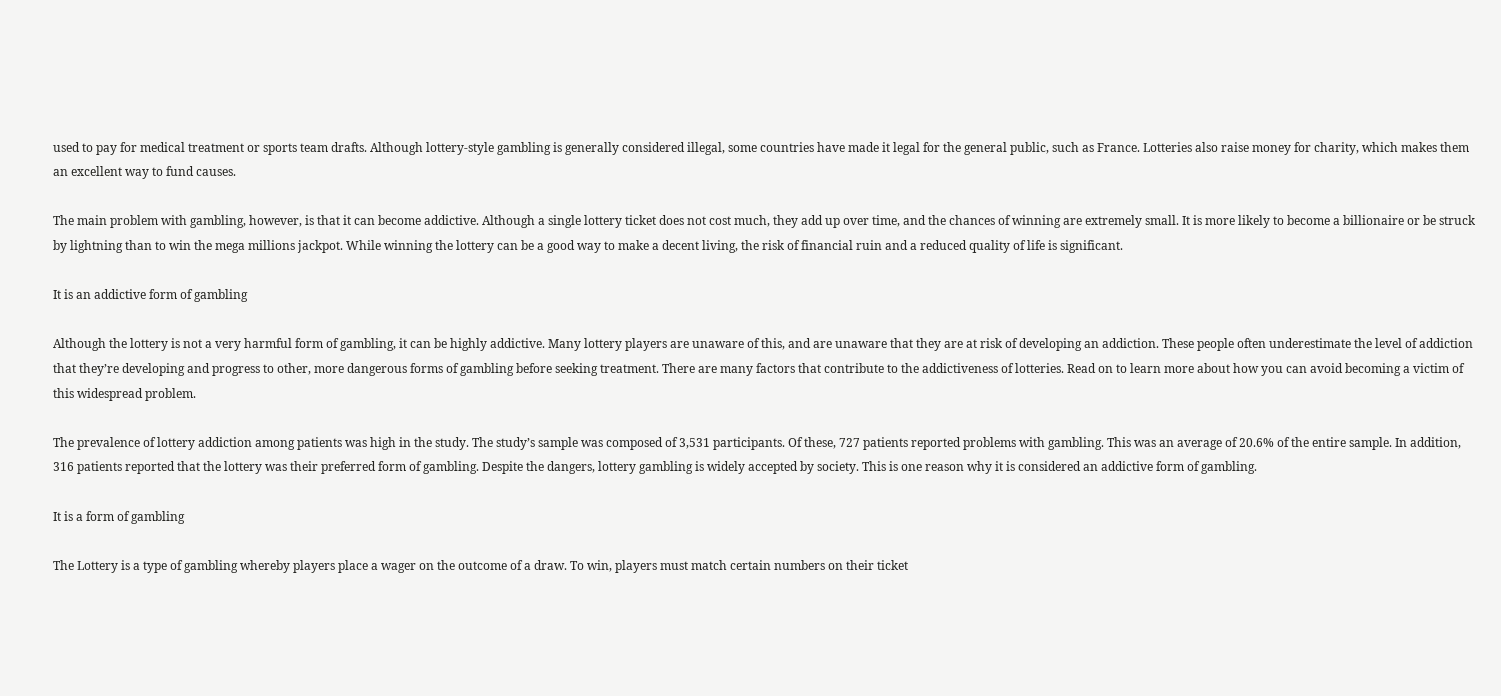used to pay for medical treatment or sports team drafts. Although lottery-style gambling is generally considered illegal, some countries have made it legal for the general public, such as France. Lotteries also raise money for charity, which makes them an excellent way to fund causes.

The main problem with gambling, however, is that it can become addictive. Although a single lottery ticket does not cost much, they add up over time, and the chances of winning are extremely small. It is more likely to become a billionaire or be struck by lightning than to win the mega millions jackpot. While winning the lottery can be a good way to make a decent living, the risk of financial ruin and a reduced quality of life is significant.

It is an addictive form of gambling

Although the lottery is not a very harmful form of gambling, it can be highly addictive. Many lottery players are unaware of this, and are unaware that they are at risk of developing an addiction. These people often underestimate the level of addiction that they’re developing and progress to other, more dangerous forms of gambling before seeking treatment. There are many factors that contribute to the addictiveness of lotteries. Read on to learn more about how you can avoid becoming a victim of this widespread problem.

The prevalence of lottery addiction among patients was high in the study. The study’s sample was composed of 3,531 participants. Of these, 727 patients reported problems with gambling. This was an average of 20.6% of the entire sample. In addition, 316 patients reported that the lottery was their preferred form of gambling. Despite the dangers, lottery gambling is widely accepted by society. This is one reason why it is considered an addictive form of gambling.

It is a form of gambling

The Lottery is a type of gambling whereby players place a wager on the outcome of a draw. To win, players must match certain numbers on their ticket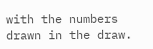with the numbers drawn in the draw.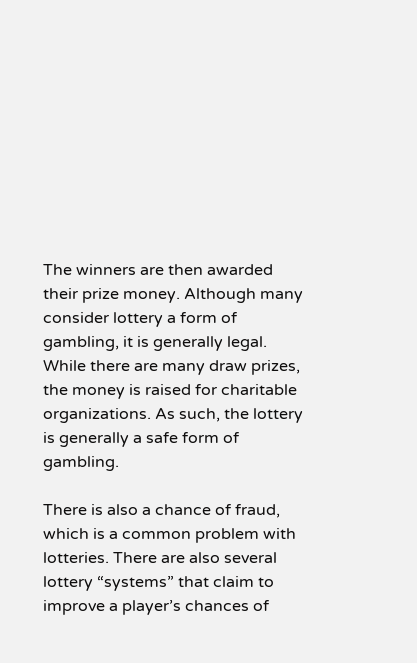The winners are then awarded their prize money. Although many consider lottery a form of gambling, it is generally legal. While there are many draw prizes, the money is raised for charitable organizations. As such, the lottery is generally a safe form of gambling.

There is also a chance of fraud, which is a common problem with lotteries. There are also several lottery “systems” that claim to improve a player’s chances of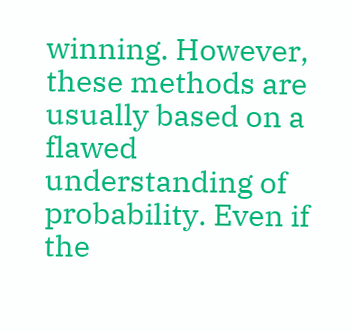winning. However, these methods are usually based on a flawed understanding of probability. Even if the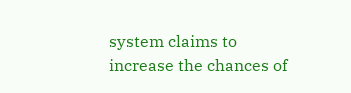system claims to increase the chances of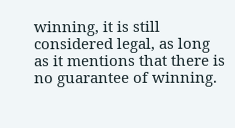winning, it is still considered legal, as long as it mentions that there is no guarantee of winning.